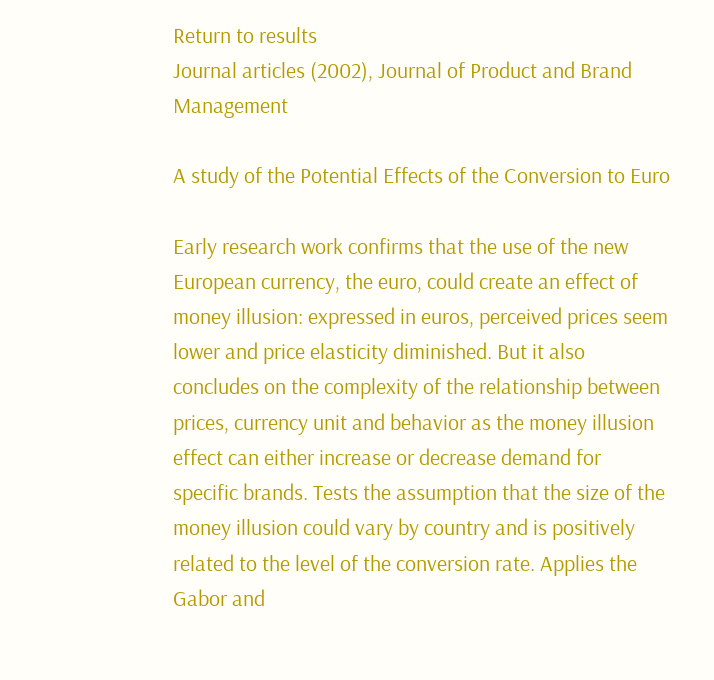Return to results
Journal articles (2002), Journal of Product and Brand Management

A study of the Potential Effects of the Conversion to Euro

Early research work confirms that the use of the new European currency, the euro, could create an effect of money illusion: expressed in euros, perceived prices seem lower and price elasticity diminished. But it also concludes on the complexity of the relationship between prices, currency unit and behavior as the money illusion effect can either increase or decrease demand for specific brands. Tests the assumption that the size of the money illusion could vary by country and is positively related to the level of the conversion rate. Applies the Gabor and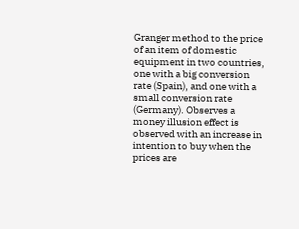Granger method to the price of an item of domestic equipment in two countries, one with a big conversion rate (Spain), and one with a small conversion rate (Germany). Observes a money illusion effect is observed with an increase in intention to buy when the prices are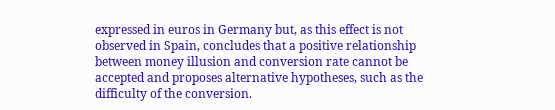expressed in euros in Germany but, as this effect is not observed in Spain, concludes that a positive relationship between money illusion and conversion rate cannot be accepted and proposes alternative hypotheses, such as the difficulty of the conversion.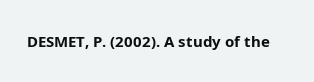DESMET, P. (2002). A study of the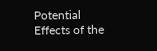Potential Effects of the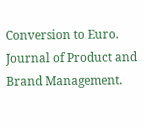Conversion to Euro. Journal of Product and Brand Management.